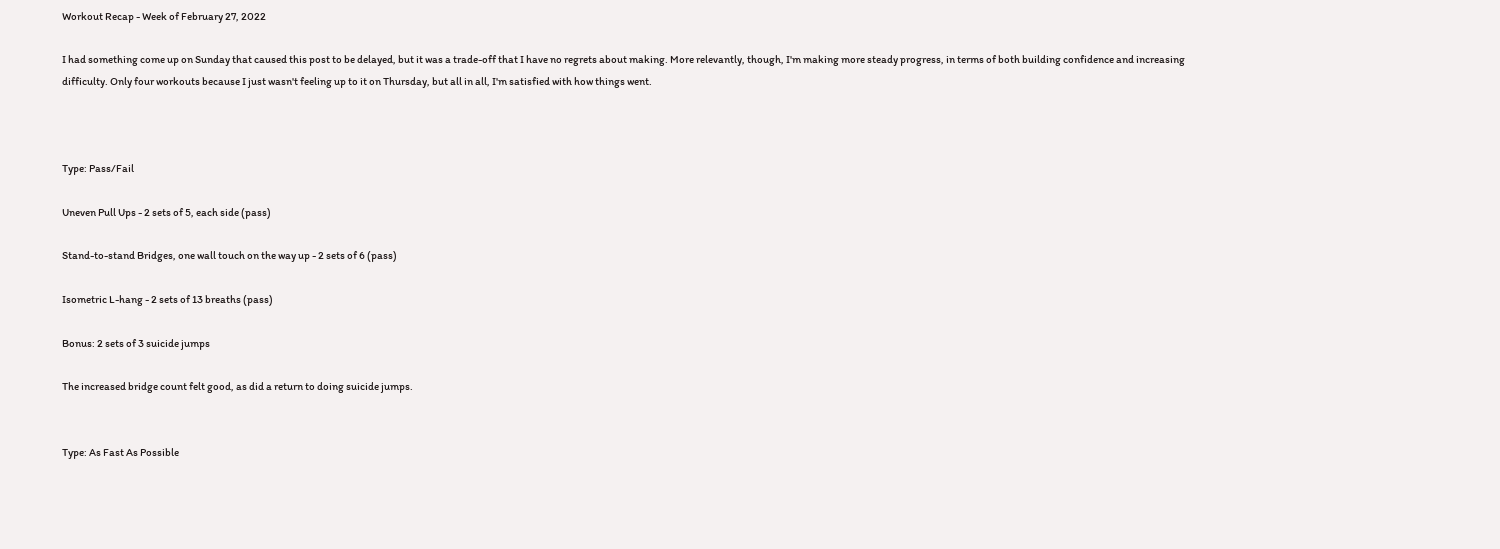Workout Recap - Week of February 27, 2022

I had something come up on Sunday that caused this post to be delayed, but it was a trade-off that I have no regrets about making. More relevantly, though, I'm making more steady progress, in terms of both building confidence and increasing difficulty. Only four workouts because I just wasn't feeling up to it on Thursday, but all in all, I'm satisfied with how things went.



Type: Pass/Fail

Uneven Pull Ups - 2 sets of 5, each side (pass)

Stand-to-stand Bridges, one wall touch on the way up - 2 sets of 6 (pass)

Isometric L-hang - 2 sets of 13 breaths (pass)

Bonus: 2 sets of 3 suicide jumps

The increased bridge count felt good, as did a return to doing suicide jumps.


Type: As Fast As Possible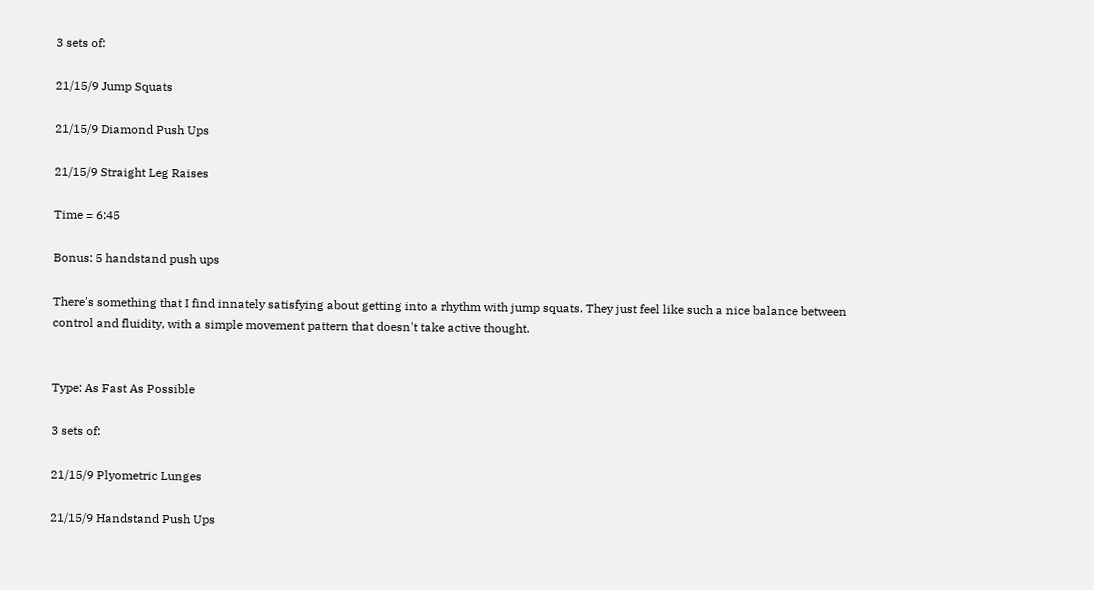3 sets of:

21/15/9 Jump Squats

21/15/9 Diamond Push Ups

21/15/9 Straight Leg Raises

Time = 6:45

Bonus: 5 handstand push ups

There's something that I find innately satisfying about getting into a rhythm with jump squats. They just feel like such a nice balance between control and fluidity, with a simple movement pattern that doesn't take active thought.


Type: As Fast As Possible

3 sets of:

21/15/9 Plyometric Lunges

21/15/9 Handstand Push Ups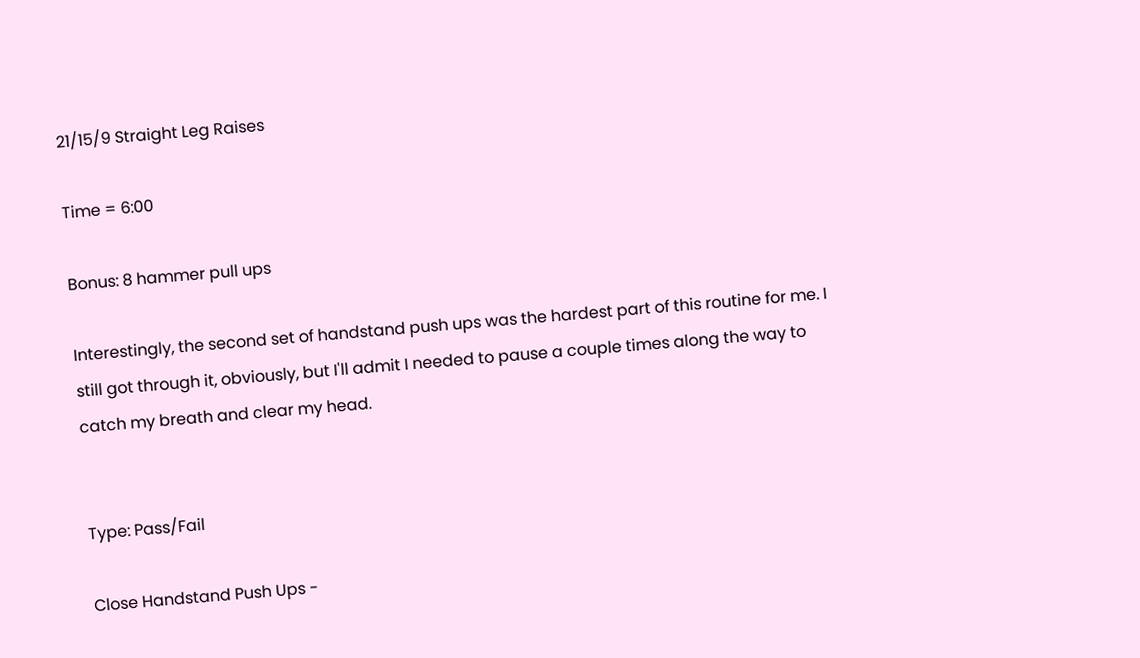21/15/9 Straight Leg Raises

Time = 6:00

Bonus: 8 hammer pull ups

Interestingly, the second set of handstand push ups was the hardest part of this routine for me. I still got through it, obviously, but I'll admit I needed to pause a couple times along the way to catch my breath and clear my head.


Type: Pass/Fail

Close Handstand Push Ups -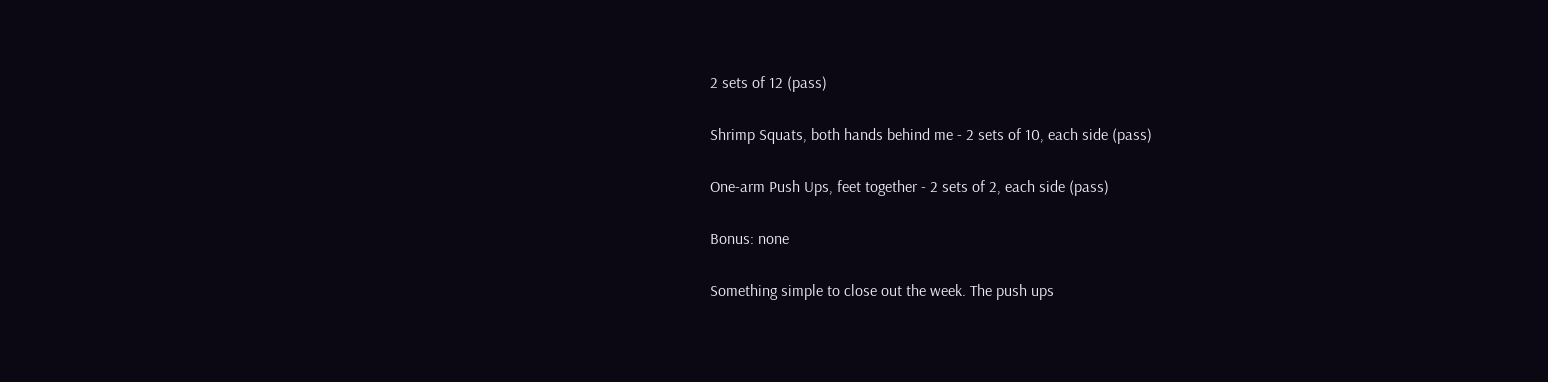2 sets of 12 (pass)

Shrimp Squats, both hands behind me - 2 sets of 10, each side (pass)

One-arm Push Ups, feet together - 2 sets of 2, each side (pass)

Bonus: none

Something simple to close out the week. The push ups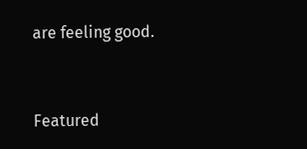are feeling good.


Featured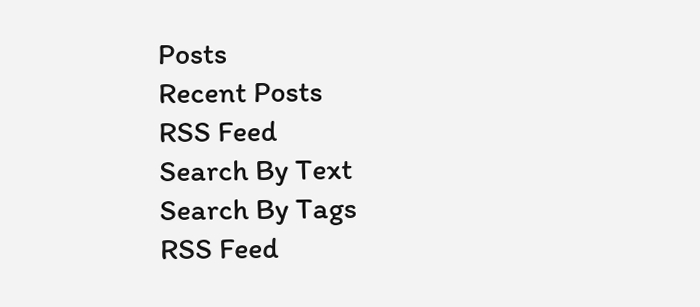Posts
Recent Posts
RSS Feed
Search By Text
Search By Tags
RSS Feed